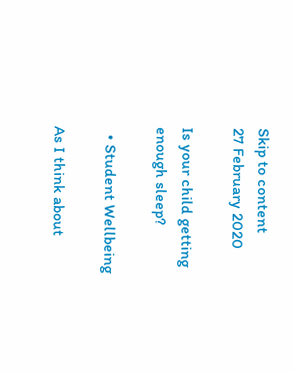Skip to content
27 February 2020

Is your child getting enough sleep?

  • Student Wellbeing

As I think about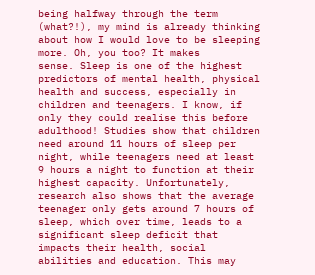being halfway through the term (what?!), my mind is already thinking about how I would love to be sleeping more. Oh, you too? It makes
sense. Sleep is one of the highest predictors of mental health, physical health and success, especially in children and teenagers. I know, if only they could realise this before adulthood! Studies show that children need around 11 hours of sleep per night, while teenagers need at least 9 hours a night to function at their highest capacity. Unfortunately, research also shows that the average teenager only gets around 7 hours of sleep, which over time, leads to a significant sleep deficit that impacts their health, social abilities and education. This may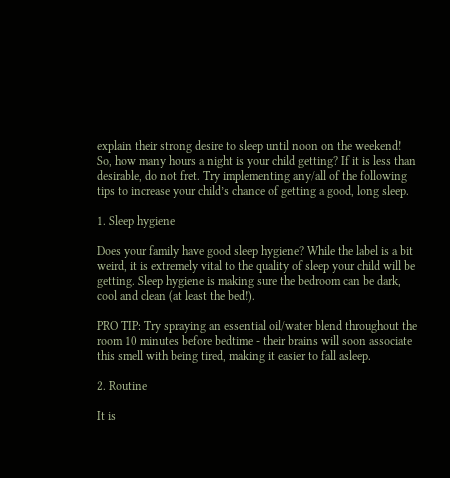explain their strong desire to sleep until noon on the weekend! So, how many hours a night is your child getting? If it is less than desirable, do not fret. Try implementing any/all of the following tips to increase your child’s chance of getting a good, long sleep.

1. Sleep hygiene

Does your family have good sleep hygiene? While the label is a bit weird, it is extremely vital to the quality of sleep your child will be getting. Sleep hygiene is making sure the bedroom can be dark, cool and clean (at least the bed!).

PRO TIP: Try spraying an essential oil/water blend throughout the room 10 minutes before bedtime - their brains will soon associate this smell with being tired, making it easier to fall asleep.

2. Routine

It is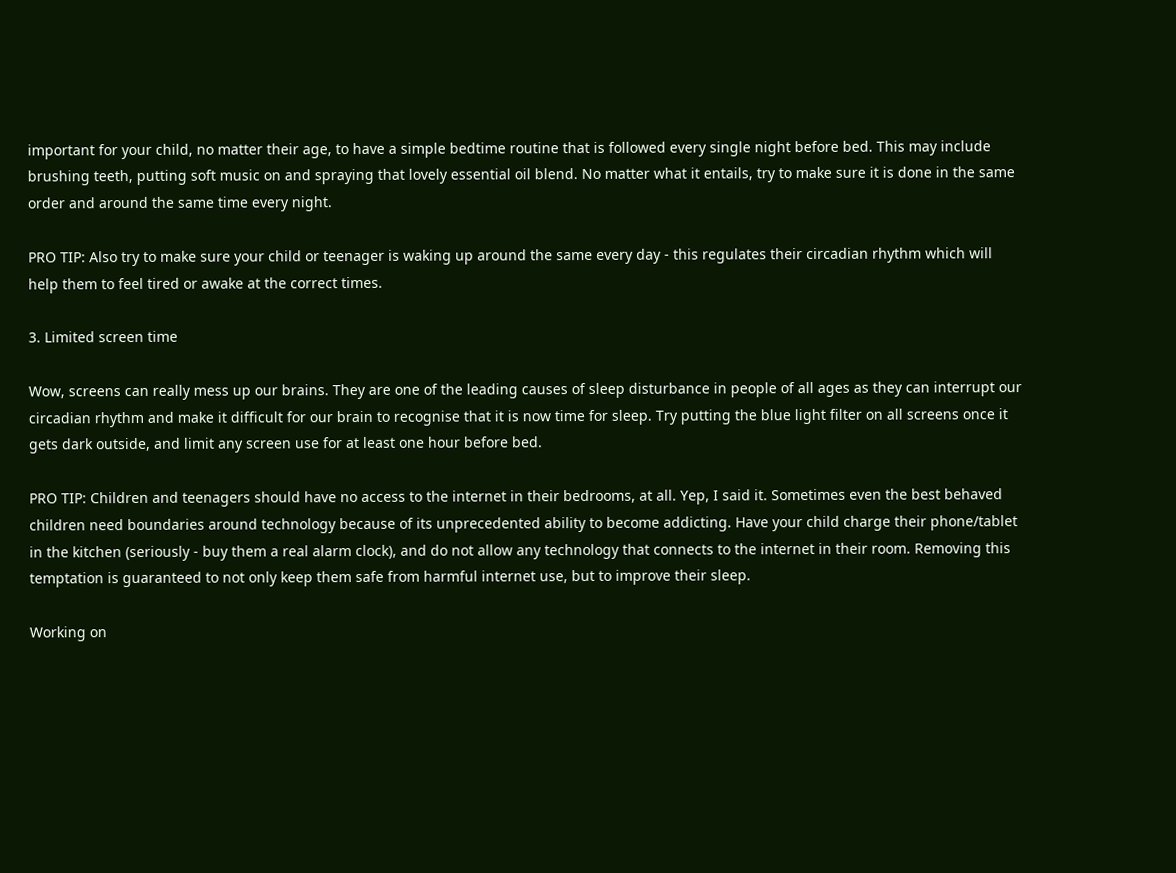important for your child, no matter their age, to have a simple bedtime routine that is followed every single night before bed. This may include brushing teeth, putting soft music on and spraying that lovely essential oil blend. No matter what it entails, try to make sure it is done in the same order and around the same time every night.

PRO TIP: Also try to make sure your child or teenager is waking up around the same every day - this regulates their circadian rhythm which will help them to feel tired or awake at the correct times.

3. Limited screen time

Wow, screens can really mess up our brains. They are one of the leading causes of sleep disturbance in people of all ages as they can interrupt our circadian rhythm and make it difficult for our brain to recognise that it is now time for sleep. Try putting the blue light filter on all screens once it gets dark outside, and limit any screen use for at least one hour before bed.

PRO TIP: Children and teenagers should have no access to the internet in their bedrooms, at all. Yep, I said it. Sometimes even the best behaved children need boundaries around technology because of its unprecedented ability to become addicting. Have your child charge their phone/tablet in the kitchen (seriously - buy them a real alarm clock), and do not allow any technology that connects to the internet in their room. Removing this temptation is guaranteed to not only keep them safe from harmful internet use, but to improve their sleep.

Working on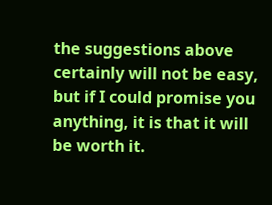the suggestions above certainly will not be easy, but if I could promise you anything, it is that it will be worth it.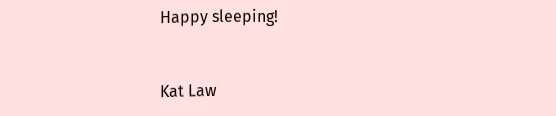Happy sleeping!


Kat Law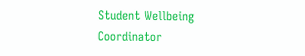Student Wellbeing Coordinator